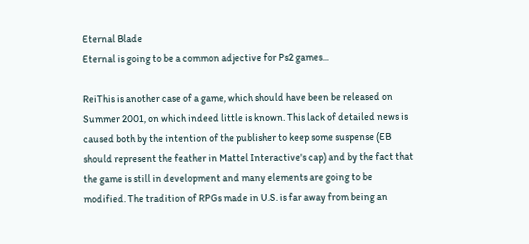Eternal Blade
Eternal is going to be a common adjective for Ps2 games...

ReiThis is another case of a game, which should have been be released on Summer 2001, on which indeed little is known. This lack of detailed news is caused both by the intention of the publisher to keep some suspense (EB should represent the feather in Mattel Interactive's cap) and by the fact that the game is still in development and many elements are going to be modified. The tradition of RPGs made in U.S. is far away from being an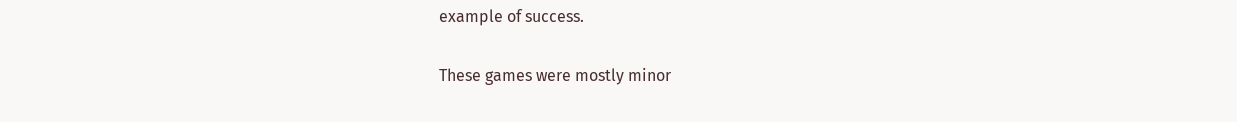example of success.

These games were mostly minor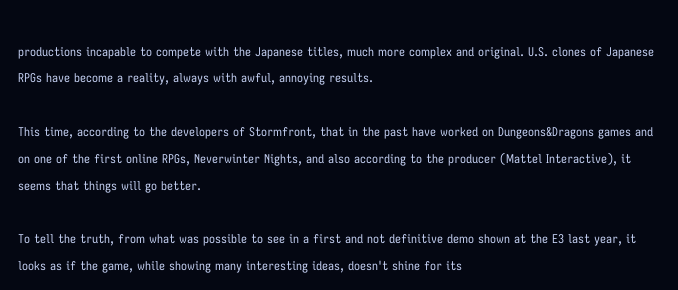productions incapable to compete with the Japanese titles, much more complex and original. U.S. clones of Japanese RPGs have become a reality, always with awful, annoying results.

This time, according to the developers of Stormfront, that in the past have worked on Dungeons&Dragons games and on one of the first online RPGs, Neverwinter Nights, and also according to the producer (Mattel Interactive), it seems that things will go better.

To tell the truth, from what was possible to see in a first and not definitive demo shown at the E3 last year, it looks as if the game, while showing many interesting ideas, doesn't shine for its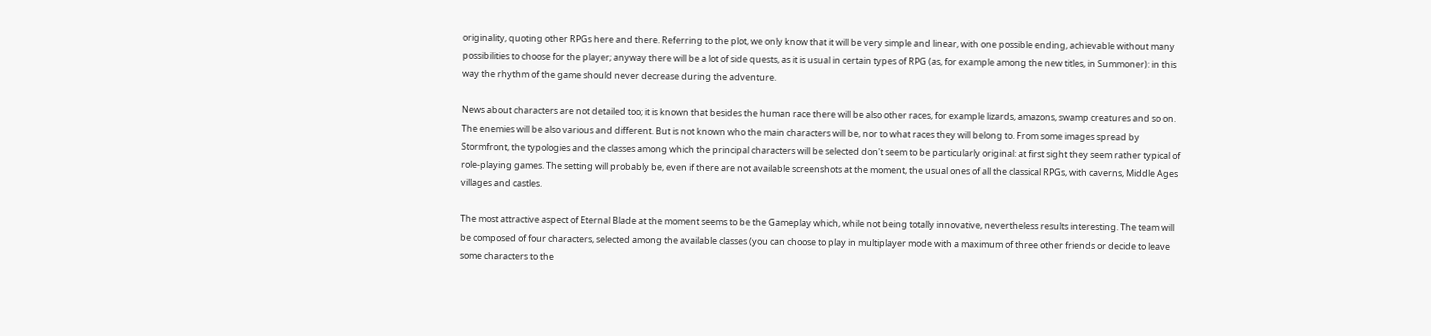originality, quoting other RPGs here and there. Referring to the plot, we only know that it will be very simple and linear, with one possible ending, achievable without many possibilities to choose for the player; anyway there will be a lot of side quests, as it is usual in certain types of RPG (as, for example among the new titles, in Summoner): in this way the rhythm of the game should never decrease during the adventure.

News about characters are not detailed too; it is known that besides the human race there will be also other races, for example lizards, amazons, swamp creatures and so on. The enemies will be also various and different. But is not known who the main characters will be, nor to what races they will belong to. From some images spread by Stormfront, the typologies and the classes among which the principal characters will be selected don't seem to be particularly original: at first sight they seem rather typical of role-playing games. The setting will probably be, even if there are not available screenshots at the moment, the usual ones of all the classical RPGs, with caverns, Middle Ages villages and castles.

The most attractive aspect of Eternal Blade at the moment seems to be the Gameplay which, while not being totally innovative, nevertheless results interesting. The team will be composed of four characters, selected among the available classes (you can choose to play in multiplayer mode with a maximum of three other friends or decide to leave some characters to the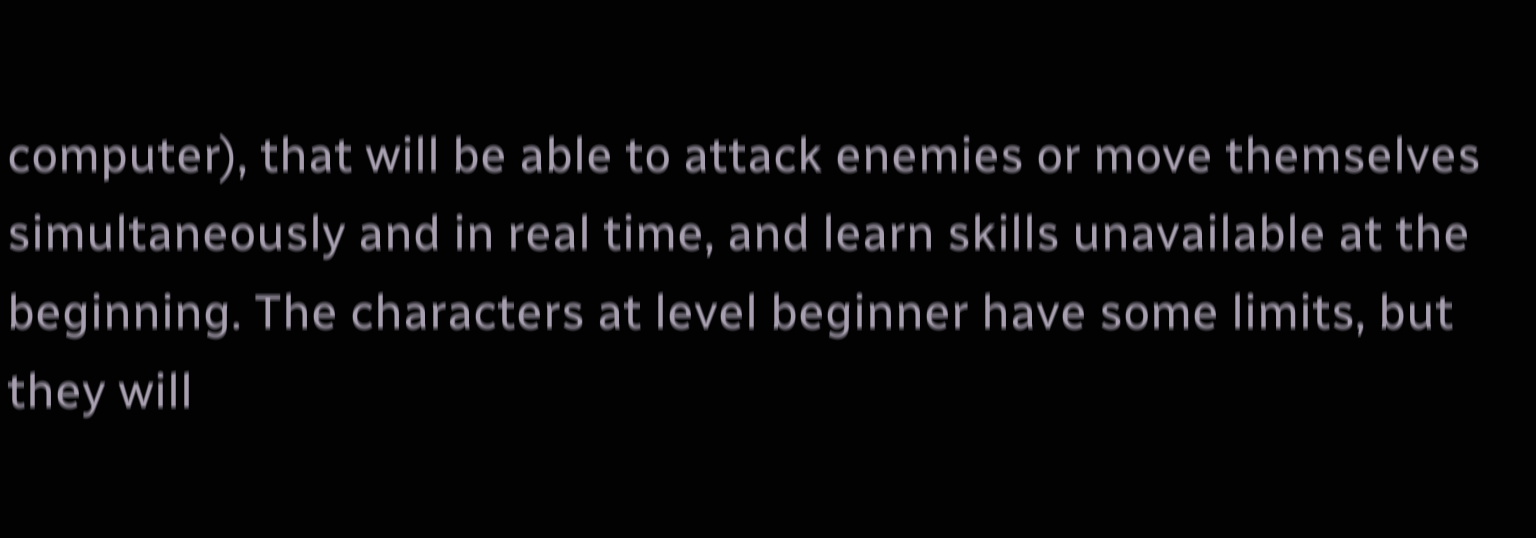computer), that will be able to attack enemies or move themselves simultaneously and in real time, and learn skills unavailable at the beginning. The characters at level beginner have some limits, but they will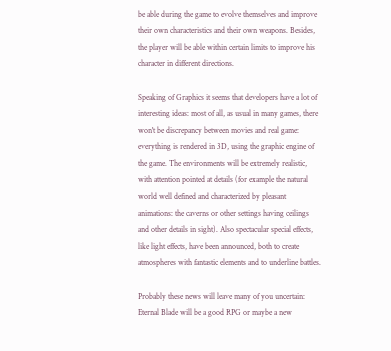be able during the game to evolve themselves and improve their own characteristics and their own weapons. Besides, the player will be able within certain limits to improve his character in different directions.

Speaking of Graphics it seems that developers have a lot of interesting ideas: most of all, as usual in many games, there won't be discrepancy between movies and real game: everything is rendered in 3D, using the graphic engine of the game. The environments will be extremely realistic, with attention pointed at details (for example the natural world well defined and characterized by pleasant animations: the caverns or other settings having ceilings and other details in sight). Also spectacular special effects, like light effects, have been announced, both to create atmospheres with fantastic elements and to underline battles.

Probably these news will leave many of you uncertain: Eternal Blade will be a good RPG or maybe a new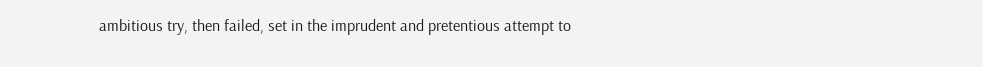ambitious try, then failed, set in the imprudent and pretentious attempt to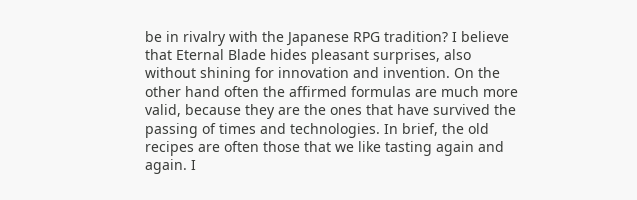be in rivalry with the Japanese RPG tradition? I believe that Eternal Blade hides pleasant surprises, also without shining for innovation and invention. On the other hand often the affirmed formulas are much more valid, because they are the ones that have survived the passing of times and technologies. In brief, the old recipes are often those that we like tasting again and again. I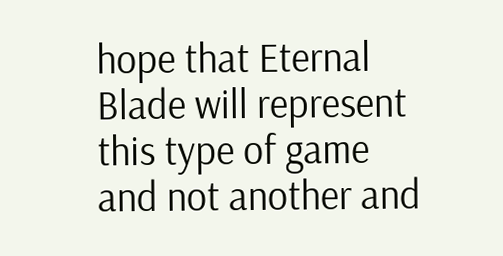hope that Eternal Blade will represent this type of game and not another and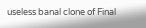useless banal clone of Final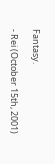Fantasy.

- Rei (October 15th, 2001)